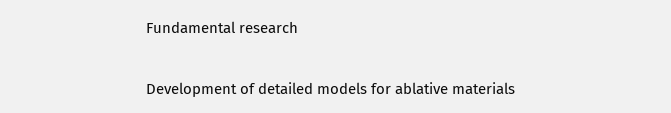Fundamental research

Development of detailed models for ablative materials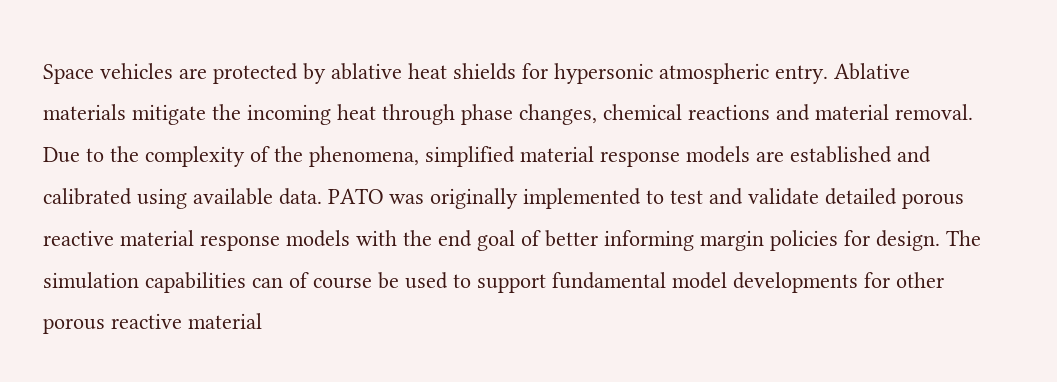Space vehicles are protected by ablative heat shields for hypersonic atmospheric entry. Ablative materials mitigate the incoming heat through phase changes, chemical reactions and material removal. Due to the complexity of the phenomena, simplified material response models are established and calibrated using available data. PATO was originally implemented to test and validate detailed porous reactive material response models with the end goal of better informing margin policies for design. The simulation capabilities can of course be used to support fundamental model developments for other porous reactive material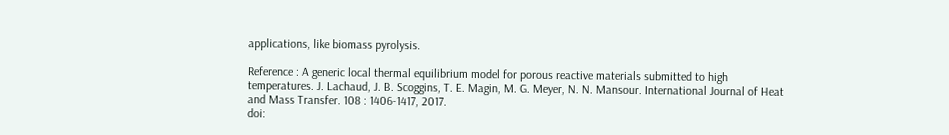applications, like biomass pyrolysis.

Reference : A generic local thermal equilibrium model for porous reactive materials submitted to high temperatures. J. Lachaud, J. B. Scoggins, T. E. Magin, M. G. Meyer, N. N. Mansour. International Journal of Heat and Mass Transfer. 108 : 1406-1417, 2017.
doi: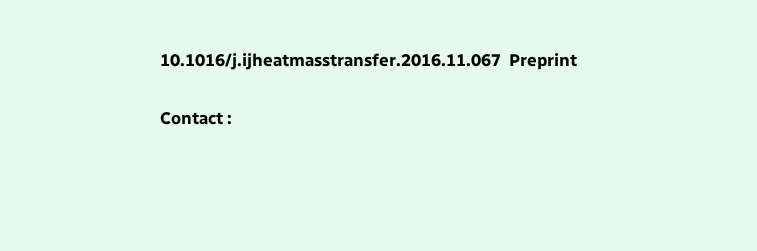10.1016/j.ijheatmasstransfer.2016.11.067  Preprint

Contact :